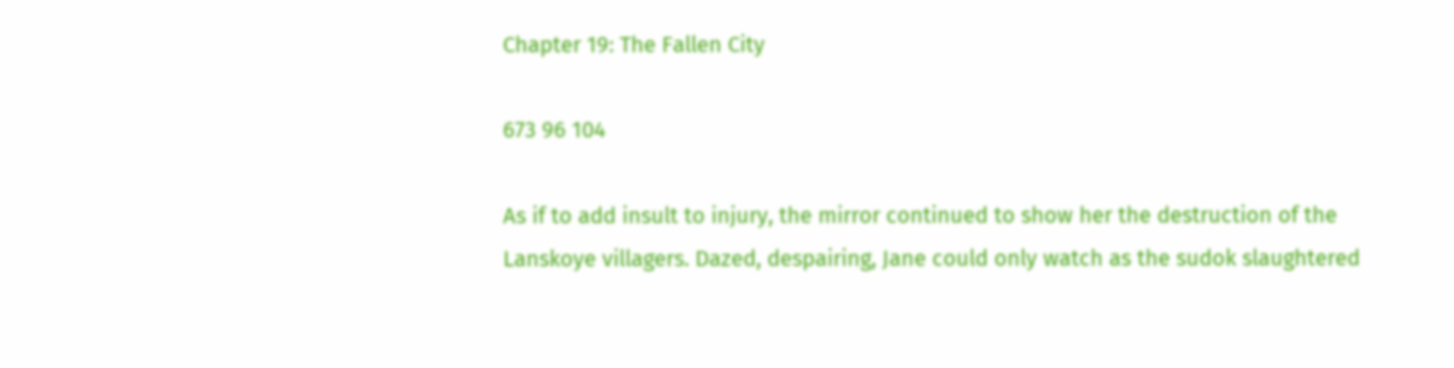Chapter 19: The Fallen City

673 96 104

As if to add insult to injury, the mirror continued to show her the destruction of the Lanskoye villagers. Dazed, despairing, Jane could only watch as the sudok slaughtered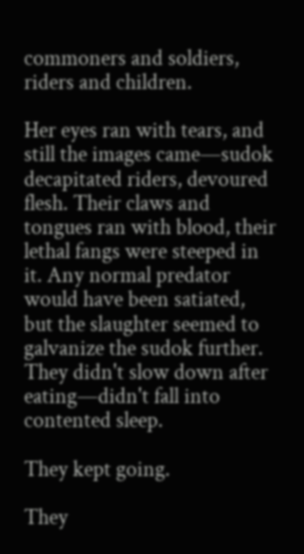commoners and soldiers, riders and children.

Her eyes ran with tears, and still the images came—sudok decapitated riders, devoured flesh. Their claws and tongues ran with blood, their lethal fangs were steeped in it. Any normal predator would have been satiated, but the slaughter seemed to galvanize the sudok further. They didn't slow down after eating—didn't fall into contented sleep.

They kept going.

They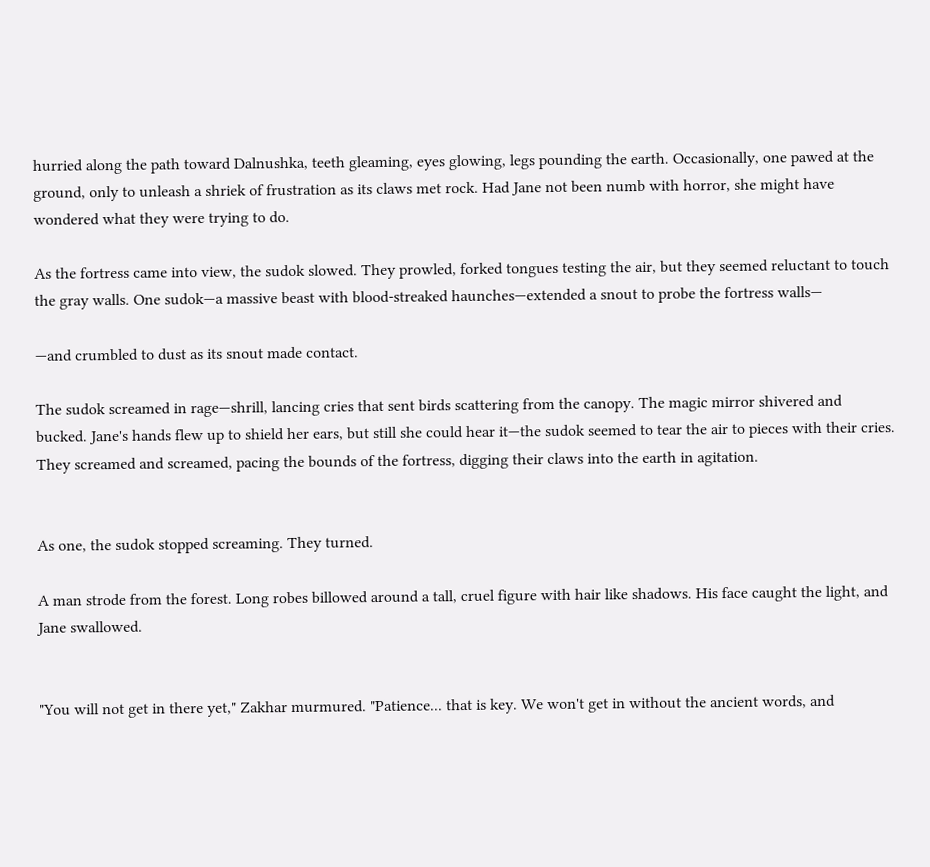hurried along the path toward Dalnushka, teeth gleaming, eyes glowing, legs pounding the earth. Occasionally, one pawed at the ground, only to unleash a shriek of frustration as its claws met rock. Had Jane not been numb with horror, she might have wondered what they were trying to do.

As the fortress came into view, the sudok slowed. They prowled, forked tongues testing the air, but they seemed reluctant to touch the gray walls. One sudok—a massive beast with blood-streaked haunches—extended a snout to probe the fortress walls—

—and crumbled to dust as its snout made contact.

The sudok screamed in rage—shrill, lancing cries that sent birds scattering from the canopy. The magic mirror shivered and bucked. Jane's hands flew up to shield her ears, but still she could hear it—the sudok seemed to tear the air to pieces with their cries. They screamed and screamed, pacing the bounds of the fortress, digging their claws into the earth in agitation.


As one, the sudok stopped screaming. They turned.

A man strode from the forest. Long robes billowed around a tall, cruel figure with hair like shadows. His face caught the light, and Jane swallowed.


"You will not get in there yet," Zakhar murmured. "Patience... that is key. We won't get in without the ancient words, and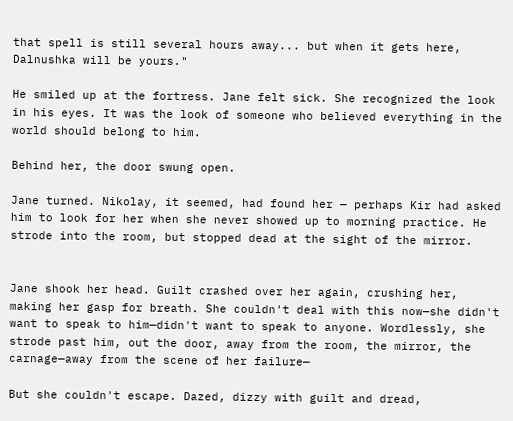that spell is still several hours away... but when it gets here, Dalnushka will be yours."

He smiled up at the fortress. Jane felt sick. She recognized the look in his eyes. It was the look of someone who believed everything in the world should belong to him.

Behind her, the door swung open.

Jane turned. Nikolay, it seemed, had found her — perhaps Kir had asked him to look for her when she never showed up to morning practice. He strode into the room, but stopped dead at the sight of the mirror.


Jane shook her head. Guilt crashed over her again, crushing her, making her gasp for breath. She couldn't deal with this now—she didn't want to speak to him—didn't want to speak to anyone. Wordlessly, she strode past him, out the door, away from the room, the mirror, the carnage—away from the scene of her failure—

But she couldn't escape. Dazed, dizzy with guilt and dread,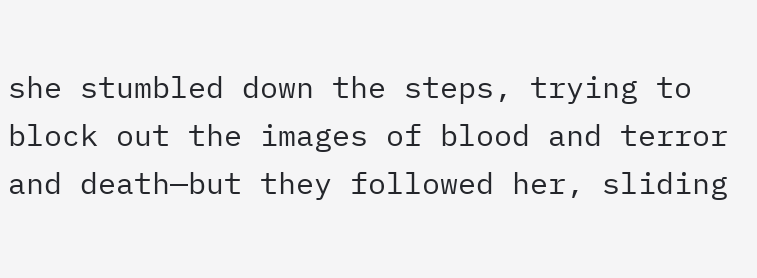she stumbled down the steps, trying to block out the images of blood and terror and death—but they followed her, sliding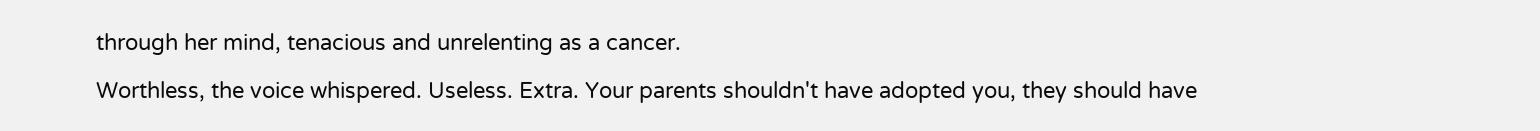through her mind, tenacious and unrelenting as a cancer.

Worthless, the voice whispered. Useless. Extra. Your parents shouldn't have adopted you, they should have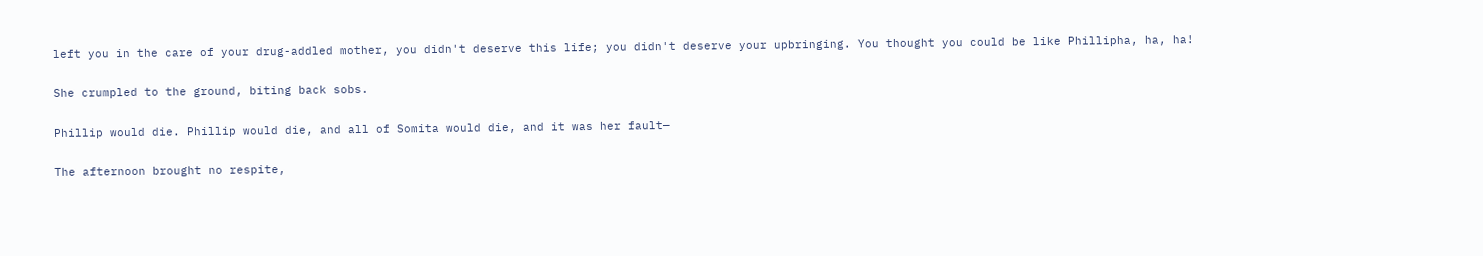left you in the care of your drug-addled mother, you didn't deserve this life; you didn't deserve your upbringing. You thought you could be like Phillipha, ha, ha!

She crumpled to the ground, biting back sobs.

Phillip would die. Phillip would die, and all of Somita would die, and it was her fault—

The afternoon brought no respite,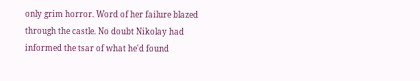only grim horror. Word of her failure blazed through the castle. No doubt Nikolay had informed the tsar of what he'd found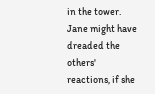in the tower. Jane might have dreaded the others' reactions, if she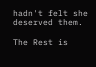hadn't felt she deserved them.

The Rest is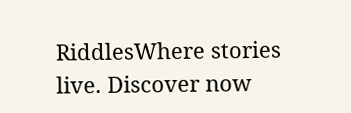RiddlesWhere stories live. Discover now